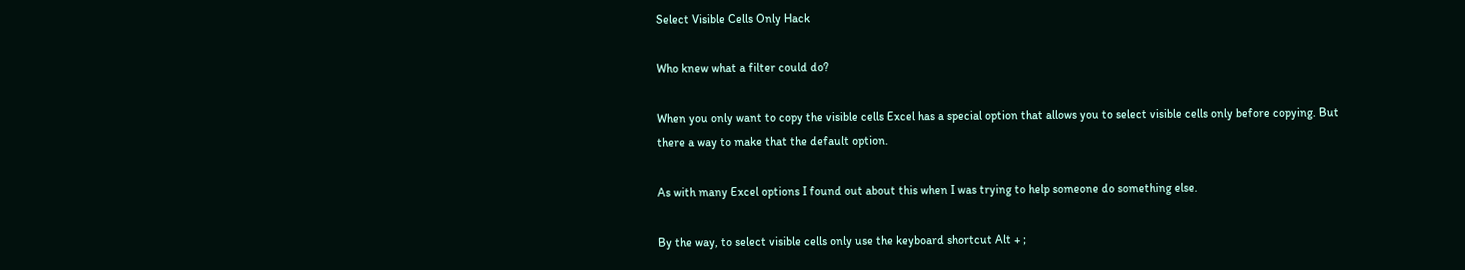Select Visible Cells Only Hack

Who knew what a filter could do?

When you only want to copy the visible cells Excel has a special option that allows you to select visible cells only before copying. But there a way to make that the default option.

As with many Excel options I found out about this when I was trying to help someone do something else.

By the way, to select visible cells only use the keyboard shortcut Alt + ;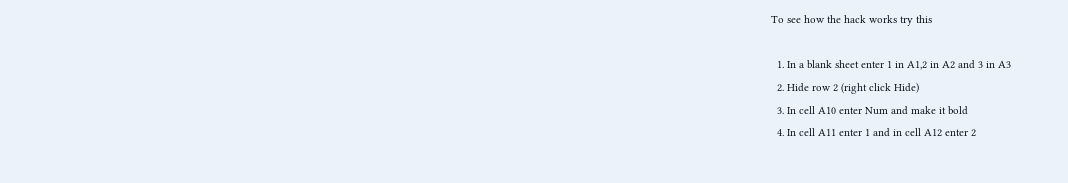To see how the hack works try this

  1. In a blank sheet enter 1 in A1,2 in A2 and 3 in A3
  2. Hide row 2 (right click Hide)
  3. In cell A10 enter Num and make it bold
  4. In cell A11 enter 1 and in cell A12 enter 2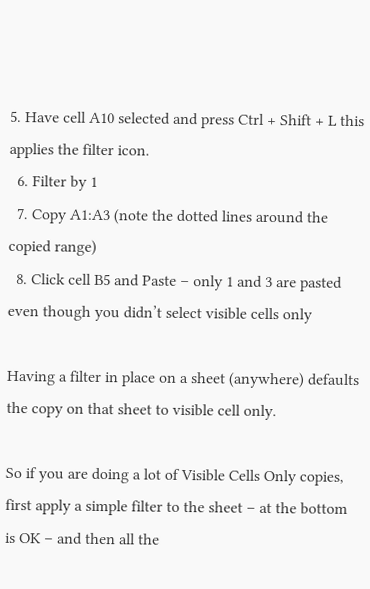5. Have cell A10 selected and press Ctrl + Shift + L this applies the filter icon.
  6. Filter by 1
  7. Copy A1:A3 (note the dotted lines around the copied range)
  8. Click cell B5 and Paste – only 1 and 3 are pasted even though you didn’t select visible cells only

Having a filter in place on a sheet (anywhere) defaults the copy on that sheet to visible cell only.

So if you are doing a lot of Visible Cells Only copies, first apply a simple filter to the sheet – at the bottom is OK – and then all the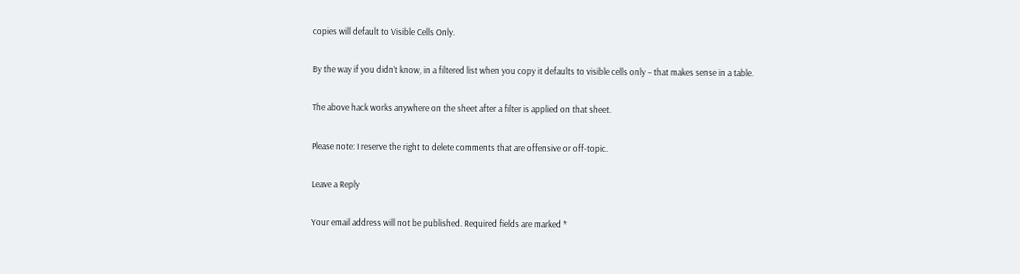copies will default to Visible Cells Only.

By the way if you didn’t know, in a filtered list when you copy it defaults to visible cells only – that makes sense in a table.

The above hack works anywhere on the sheet after a filter is applied on that sheet.

Please note: I reserve the right to delete comments that are offensive or off-topic.

Leave a Reply

Your email address will not be published. Required fields are marked *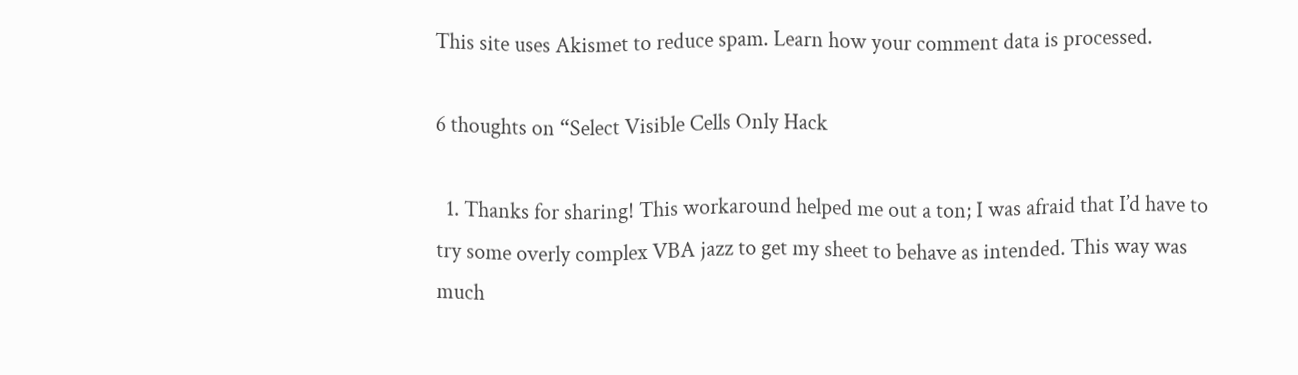This site uses Akismet to reduce spam. Learn how your comment data is processed.

6 thoughts on “Select Visible Cells Only Hack

  1. Thanks for sharing! This workaround helped me out a ton; I was afraid that I’d have to try some overly complex VBA jazz to get my sheet to behave as intended. This way was much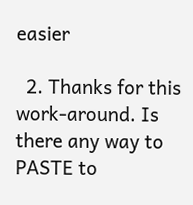easier

  2. Thanks for this work-around. Is there any way to PASTE to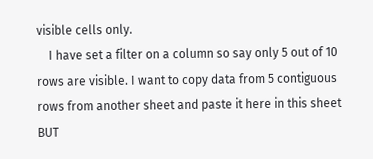visible cells only.
    I have set a filter on a column so say only 5 out of 10 rows are visible. I want to copy data from 5 contiguous rows from another sheet and paste it here in this sheet BUT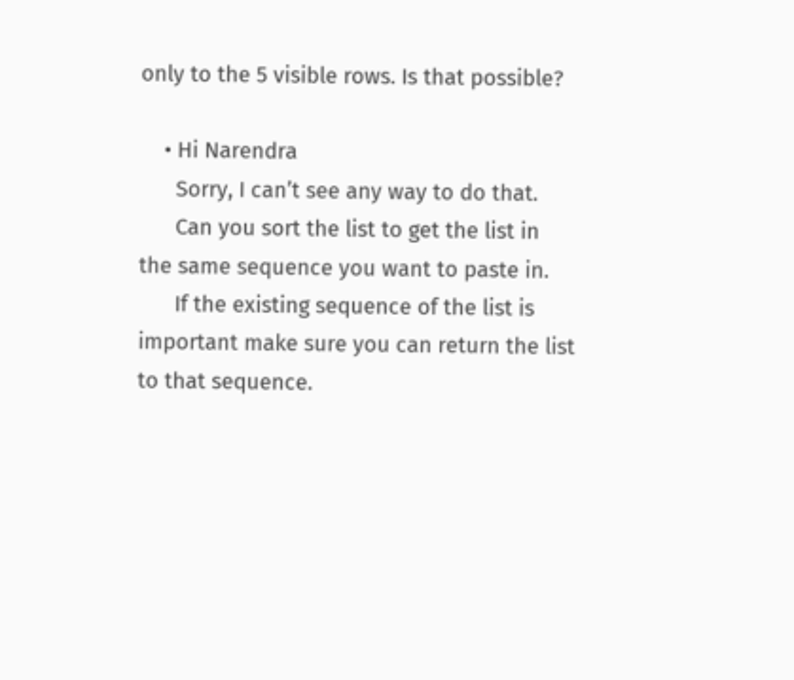only to the 5 visible rows. Is that possible?

    • Hi Narendra
      Sorry, I can’t see any way to do that.
      Can you sort the list to get the list in the same sequence you want to paste in.
      If the existing sequence of the list is important make sure you can return the list to that sequence.